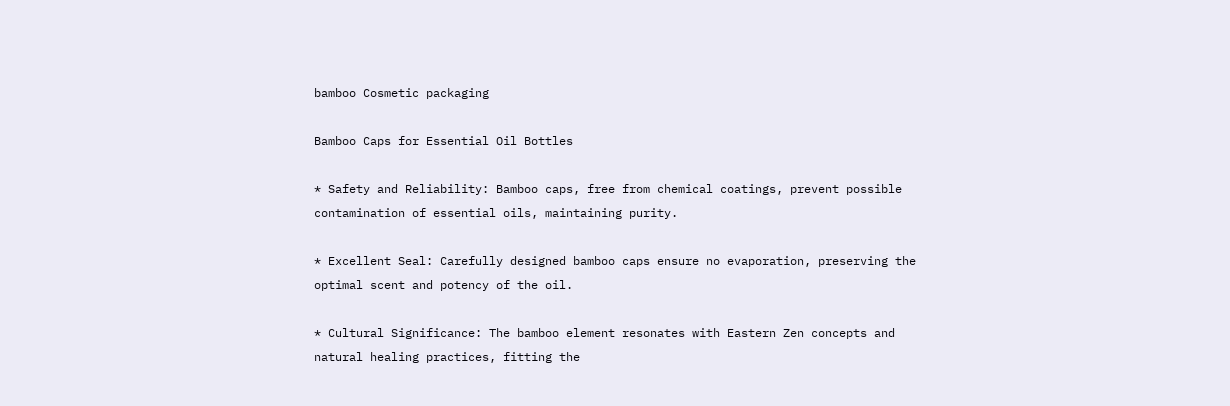bamboo Cosmetic packaging

Bamboo Caps for Essential Oil Bottles

* Safety and Reliability: Bamboo caps, free from chemical coatings, prevent possible contamination of essential oils, maintaining purity.

* Excellent Seal: Carefully designed bamboo caps ensure no evaporation, preserving the optimal scent and potency of the oil.

* Cultural Significance: The bamboo element resonates with Eastern Zen concepts and natural healing practices, fitting the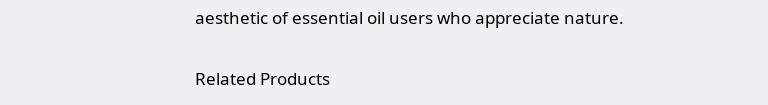aesthetic of essential oil users who appreciate nature.

Related Products